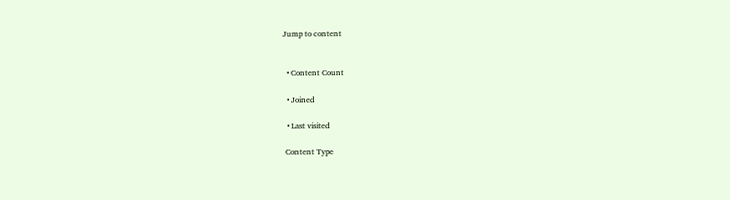Jump to content


  • Content Count

  • Joined

  • Last visited

 Content Type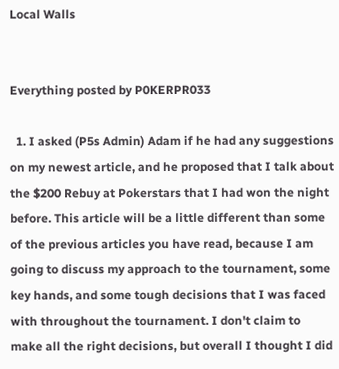Local Walls


Everything posted by P0KERPR033

  1. I asked (P5s Admin) Adam if he had any suggestions on my newest article, and he proposed that I talk about the $200 Rebuy at Pokerstars that I had won the night before. This article will be a little different than some of the previous articles you have read, because I am going to discuss my approach to the tournament, some key hands, and some tough decisions that I was faced with throughout the tournament. I don't claim to make all the right decisions, but overall I thought I did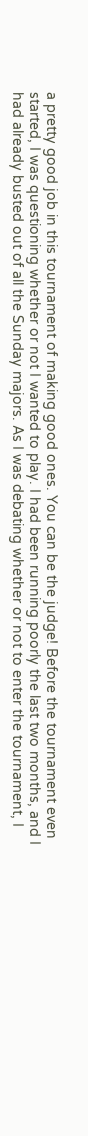a pretty good job in this tournament of making good ones. You can be the judge! Before the tournament even started, I was questioning whether or not I wanted to play. I had been running poorly the last two months, and I had already busted out of all the Sunday majors. As I was debating whether or not to enter the tournament, I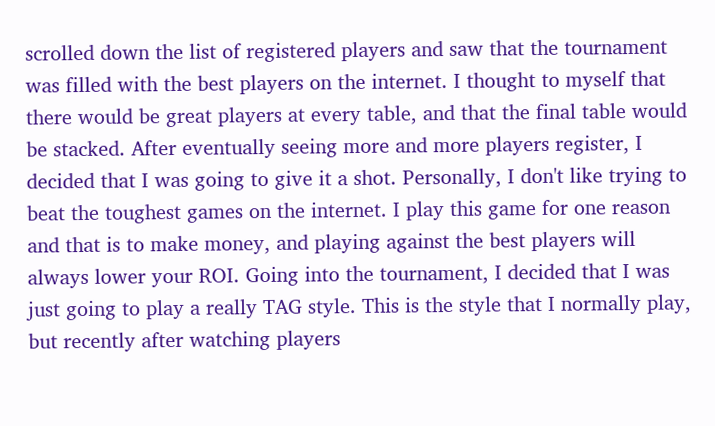scrolled down the list of registered players and saw that the tournament was filled with the best players on the internet. I thought to myself that there would be great players at every table, and that the final table would be stacked. After eventually seeing more and more players register, I decided that I was going to give it a shot. Personally, I don't like trying to beat the toughest games on the internet. I play this game for one reason and that is to make money, and playing against the best players will always lower your ROI. Going into the tournament, I decided that I was just going to play a really TAG style. This is the style that I normally play, but recently after watching players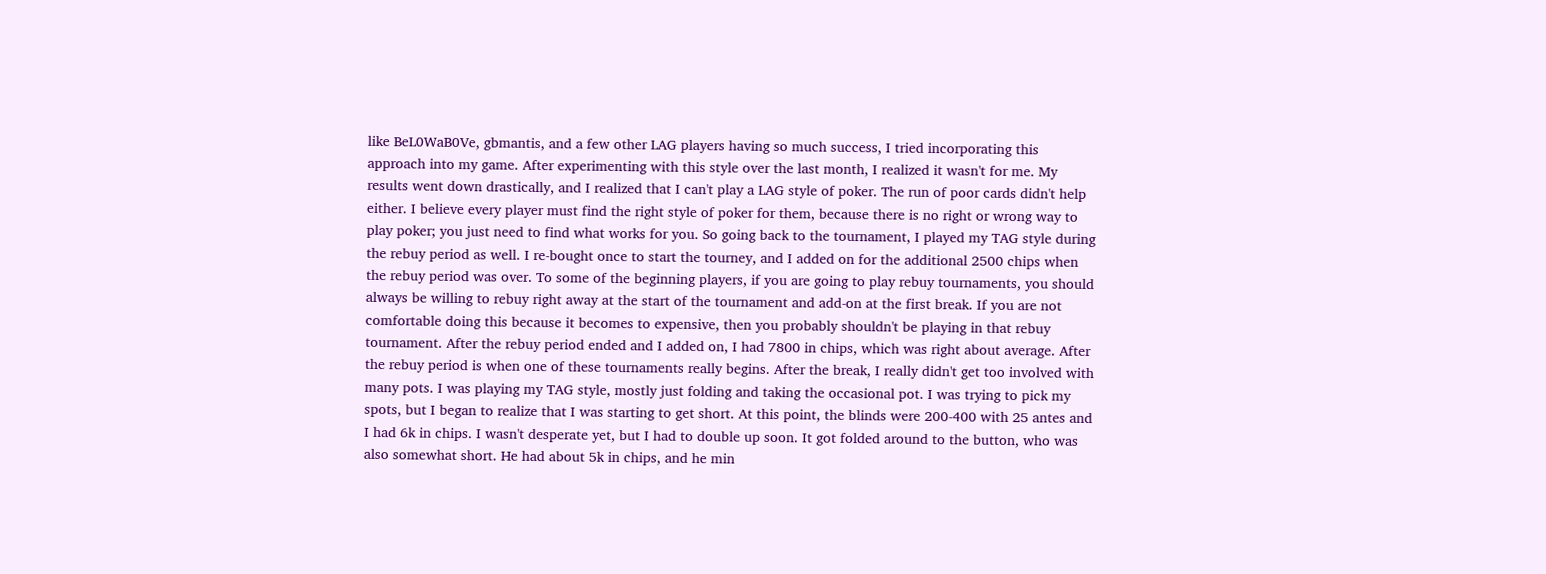like BeL0WaB0Ve, gbmantis, and a few other LAG players having so much success, I tried incorporating this approach into my game. After experimenting with this style over the last month, I realized it wasn't for me. My results went down drastically, and I realized that I can't play a LAG style of poker. The run of poor cards didn't help either. I believe every player must find the right style of poker for them, because there is no right or wrong way to play poker; you just need to find what works for you. So going back to the tournament, I played my TAG style during the rebuy period as well. I re-bought once to start the tourney, and I added on for the additional 2500 chips when the rebuy period was over. To some of the beginning players, if you are going to play rebuy tournaments, you should always be willing to rebuy right away at the start of the tournament and add-on at the first break. If you are not comfortable doing this because it becomes to expensive, then you probably shouldn't be playing in that rebuy tournament. After the rebuy period ended and I added on, I had 7800 in chips, which was right about average. After the rebuy period is when one of these tournaments really begins. After the break, I really didn't get too involved with many pots. I was playing my TAG style, mostly just folding and taking the occasional pot. I was trying to pick my spots, but I began to realize that I was starting to get short. At this point, the blinds were 200-400 with 25 antes and I had 6k in chips. I wasn't desperate yet, but I had to double up soon. It got folded around to the button, who was also somewhat short. He had about 5k in chips, and he min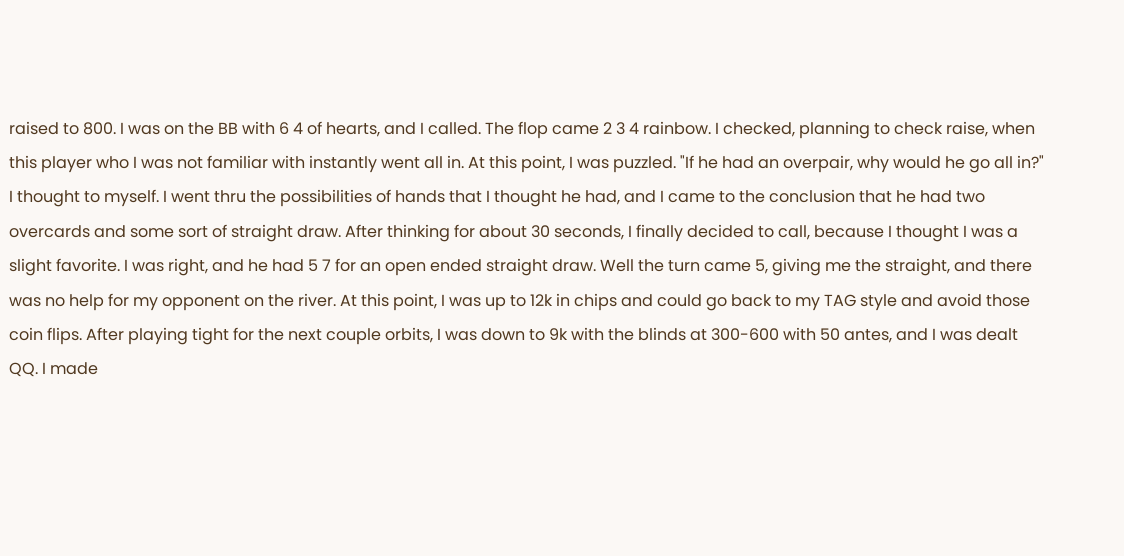raised to 800. I was on the BB with 6 4 of hearts, and I called. The flop came 2 3 4 rainbow. I checked, planning to check raise, when this player who I was not familiar with instantly went all in. At this point, I was puzzled. "If he had an overpair, why would he go all in?" I thought to myself. I went thru the possibilities of hands that I thought he had, and I came to the conclusion that he had two overcards and some sort of straight draw. After thinking for about 30 seconds, I finally decided to call, because I thought I was a slight favorite. I was right, and he had 5 7 for an open ended straight draw. Well the turn came 5, giving me the straight, and there was no help for my opponent on the river. At this point, I was up to 12k in chips and could go back to my TAG style and avoid those coin flips. After playing tight for the next couple orbits, I was down to 9k with the blinds at 300-600 with 50 antes, and I was dealt QQ. I made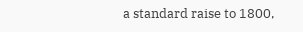a standard raise to 1800,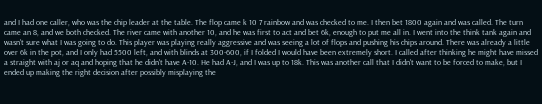and I had one caller, who was the chip leader at the table. The flop came k 10 7 rainbow and was checked to me. I then bet 1800 again and was called. The turn came an 8, and we both checked. The river came with another 10, and he was first to act and bet 6k, enough to put me all in. I went into the think tank again and wasn't sure what I was going to do. This player was playing really aggressive and was seeing a lot of flops and pushing his chips around. There was already a little over 6k in the pot, and I only had 5500 left, and with blinds at 300-600, if I folded I would have been extremely short. I called after thinking he might have missed a straight with aj or aq and hoping that he didn't have A-10. He had A-J, and I was up to 18k. This was another call that I didn't want to be forced to make, but I ended up making the right decision after possibly misplaying the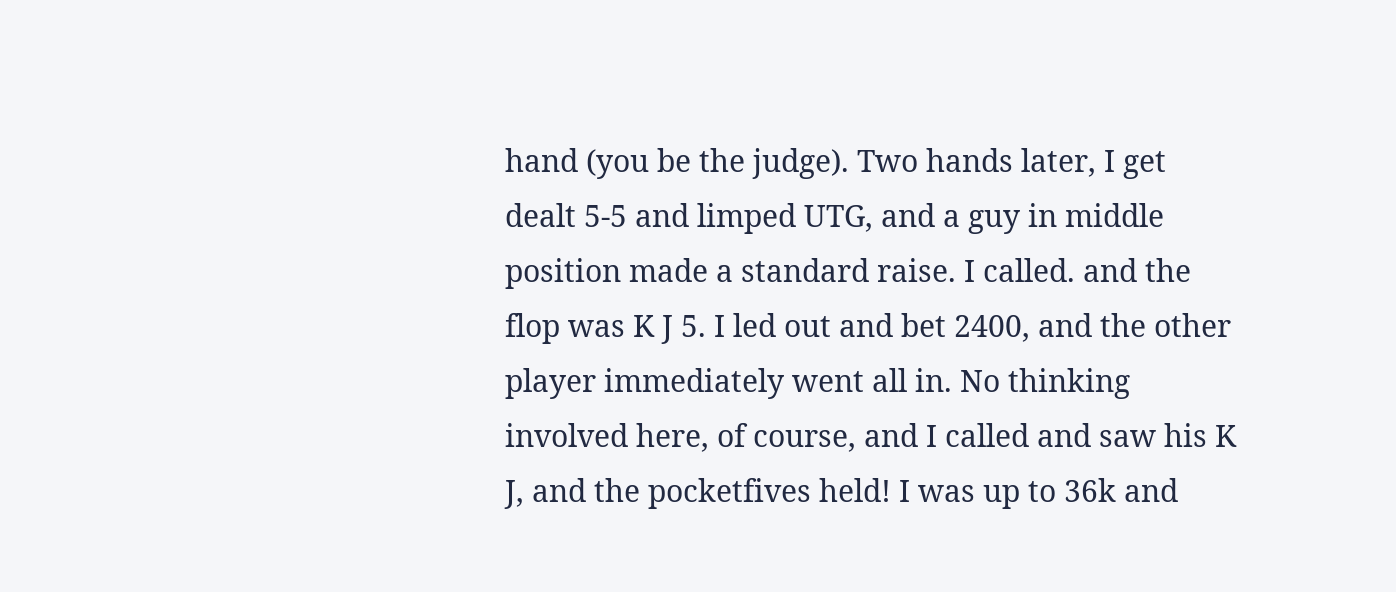hand (you be the judge). Two hands later, I get dealt 5-5 and limped UTG, and a guy in middle position made a standard raise. I called. and the flop was K J 5. I led out and bet 2400, and the other player immediately went all in. No thinking involved here, of course, and I called and saw his K J, and the pocketfives held! I was up to 36k and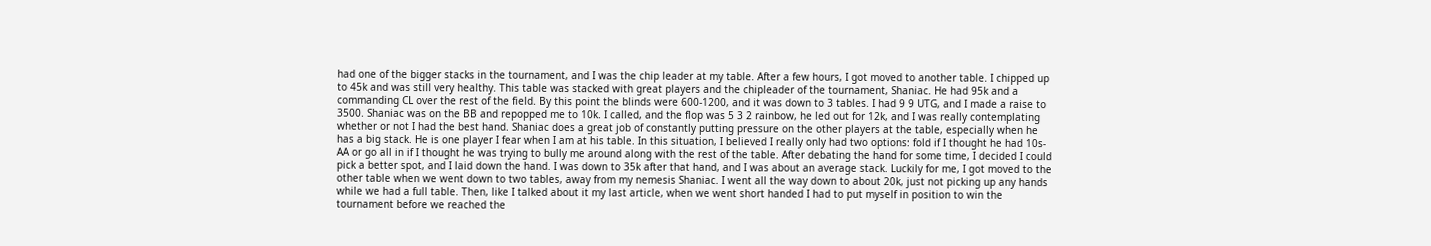had one of the bigger stacks in the tournament, and I was the chip leader at my table. After a few hours, I got moved to another table. I chipped up to 45k and was still very healthy. This table was stacked with great players and the chipleader of the tournament, Shaniac. He had 95k and a commanding CL over the rest of the field. By this point the blinds were 600-1200, and it was down to 3 tables. I had 9 9 UTG, and I made a raise to 3500. Shaniac was on the BB and repopped me to 10k. I called, and the flop was 5 3 2 rainbow, he led out for 12k, and I was really contemplating whether or not I had the best hand. Shaniac does a great job of constantly putting pressure on the other players at the table, especially when he has a big stack. He is one player I fear when I am at his table. In this situation, I believed I really only had two options: fold if I thought he had 10s-AA or go all in if I thought he was trying to bully me around along with the rest of the table. After debating the hand for some time, I decided I could pick a better spot, and I laid down the hand. I was down to 35k after that hand, and I was about an average stack. Luckily for me, I got moved to the other table when we went down to two tables, away from my nemesis Shaniac. I went all the way down to about 20k, just not picking up any hands while we had a full table. Then, like I talked about it my last article, when we went short handed I had to put myself in position to win the tournament before we reached the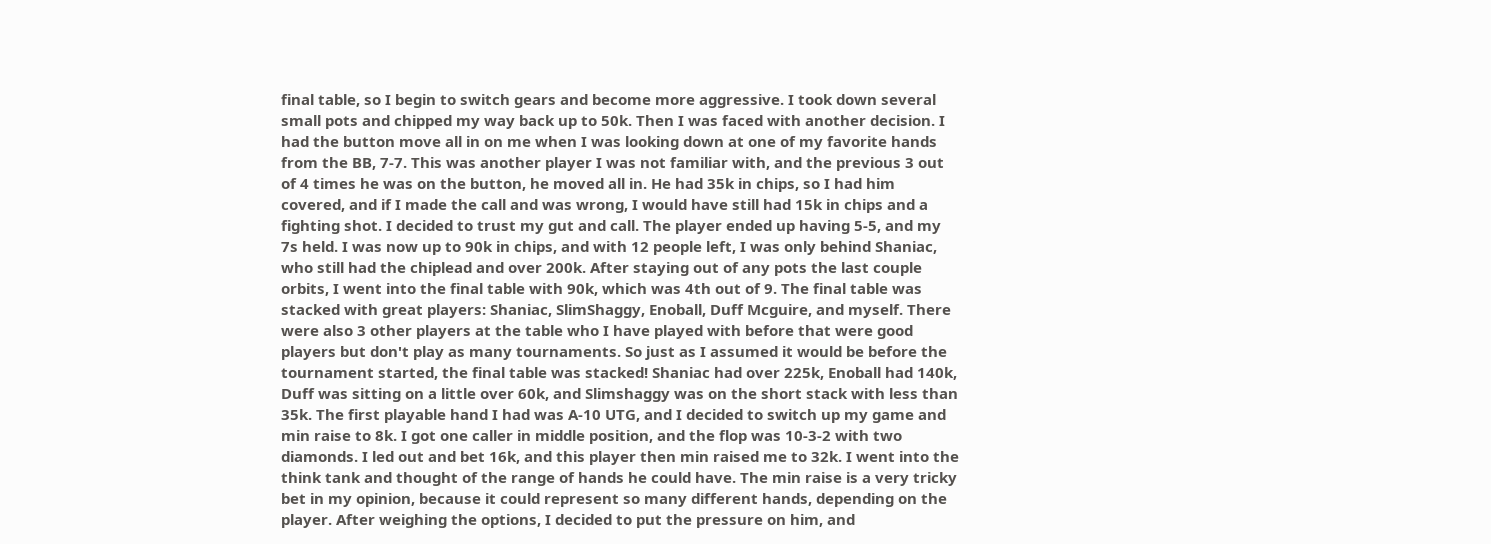final table, so I begin to switch gears and become more aggressive. I took down several small pots and chipped my way back up to 50k. Then I was faced with another decision. I had the button move all in on me when I was looking down at one of my favorite hands from the BB, 7-7. This was another player I was not familiar with, and the previous 3 out of 4 times he was on the button, he moved all in. He had 35k in chips, so I had him covered, and if I made the call and was wrong, I would have still had 15k in chips and a fighting shot. I decided to trust my gut and call. The player ended up having 5-5, and my 7s held. I was now up to 90k in chips, and with 12 people left, I was only behind Shaniac, who still had the chiplead and over 200k. After staying out of any pots the last couple orbits, I went into the final table with 90k, which was 4th out of 9. The final table was stacked with great players: Shaniac, SlimShaggy, Enoball, Duff Mcguire, and myself. There were also 3 other players at the table who I have played with before that were good players but don't play as many tournaments. So just as I assumed it would be before the tournament started, the final table was stacked! Shaniac had over 225k, Enoball had 140k, Duff was sitting on a little over 60k, and Slimshaggy was on the short stack with less than 35k. The first playable hand I had was A-10 UTG, and I decided to switch up my game and min raise to 8k. I got one caller in middle position, and the flop was 10-3-2 with two diamonds. I led out and bet 16k, and this player then min raised me to 32k. I went into the think tank and thought of the range of hands he could have. The min raise is a very tricky bet in my opinion, because it could represent so many different hands, depending on the player. After weighing the options, I decided to put the pressure on him, and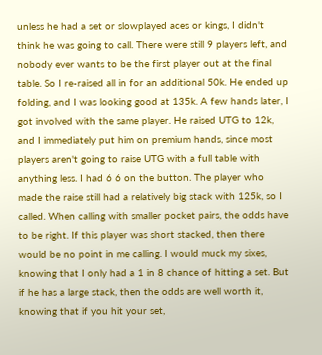unless he had a set or slowplayed aces or kings, I didn't think he was going to call. There were still 9 players left, and nobody ever wants to be the first player out at the final table. So I re-raised all in for an additional 50k. He ended up folding, and I was looking good at 135k. A few hands later, I got involved with the same player. He raised UTG to 12k, and I immediately put him on premium hands, since most players aren't going to raise UTG with a full table with anything less. I had 6 6 on the button. The player who made the raise still had a relatively big stack with 125k, so I called. When calling with smaller pocket pairs, the odds have to be right. If this player was short stacked, then there would be no point in me calling. I would muck my sixes, knowing that I only had a 1 in 8 chance of hitting a set. But if he has a large stack, then the odds are well worth it, knowing that if you hit your set,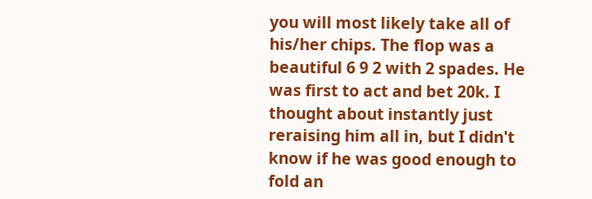you will most likely take all of his/her chips. The flop was a beautiful 6 9 2 with 2 spades. He was first to act and bet 20k. I thought about instantly just reraising him all in, but I didn't know if he was good enough to fold an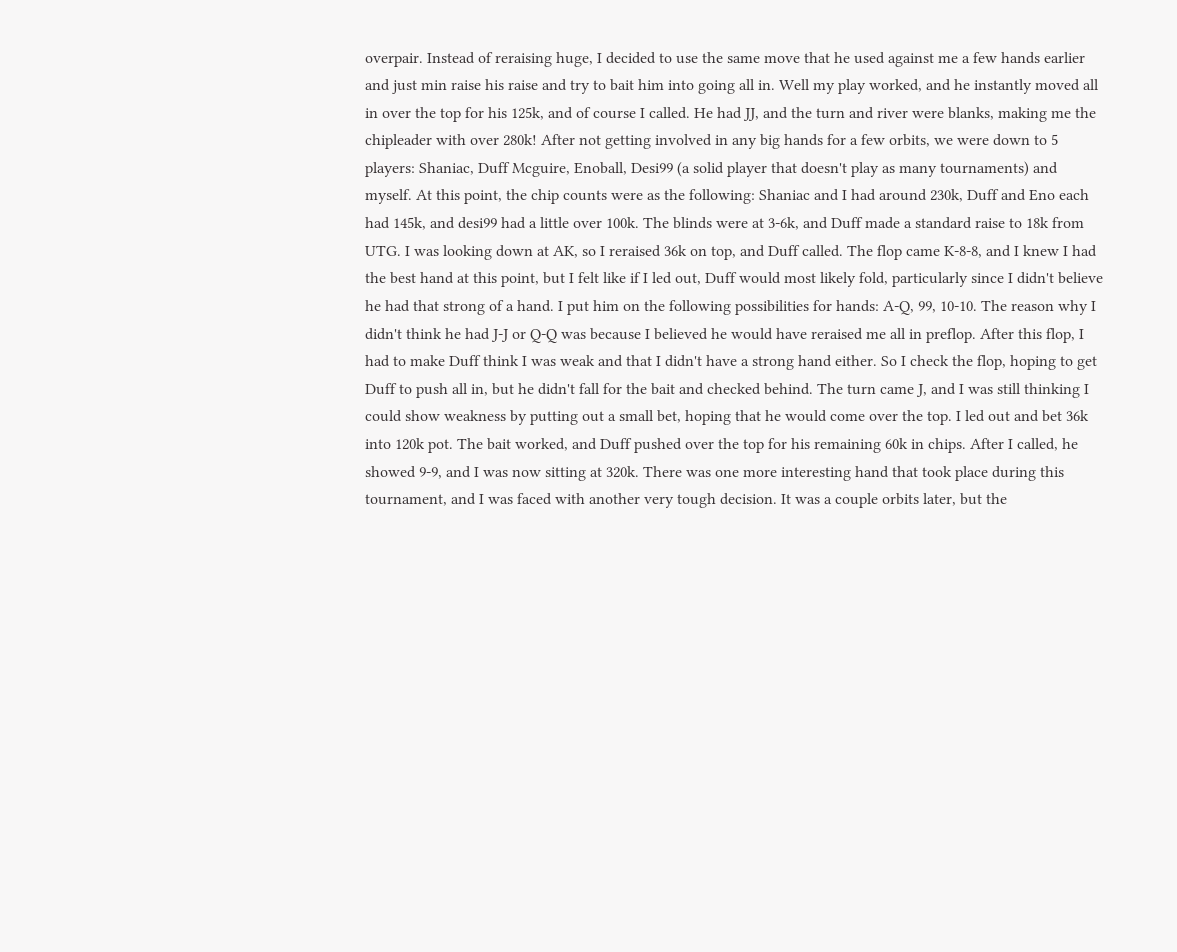overpair. Instead of reraising huge, I decided to use the same move that he used against me a few hands earlier and just min raise his raise and try to bait him into going all in. Well my play worked, and he instantly moved all in over the top for his 125k, and of course I called. He had JJ, and the turn and river were blanks, making me the chipleader with over 280k! After not getting involved in any big hands for a few orbits, we were down to 5 players: Shaniac, Duff Mcguire, Enoball, Desi99 (a solid player that doesn't play as many tournaments) and myself. At this point, the chip counts were as the following: Shaniac and I had around 230k, Duff and Eno each had 145k, and desi99 had a little over 100k. The blinds were at 3-6k, and Duff made a standard raise to 18k from UTG. I was looking down at AK, so I reraised 36k on top, and Duff called. The flop came K-8-8, and I knew I had the best hand at this point, but I felt like if I led out, Duff would most likely fold, particularly since I didn't believe he had that strong of a hand. I put him on the following possibilities for hands: A-Q, 99, 10-10. The reason why I didn't think he had J-J or Q-Q was because I believed he would have reraised me all in preflop. After this flop, I had to make Duff think I was weak and that I didn't have a strong hand either. So I check the flop, hoping to get Duff to push all in, but he didn't fall for the bait and checked behind. The turn came J, and I was still thinking I could show weakness by putting out a small bet, hoping that he would come over the top. I led out and bet 36k into 120k pot. The bait worked, and Duff pushed over the top for his remaining 60k in chips. After I called, he showed 9-9, and I was now sitting at 320k. There was one more interesting hand that took place during this tournament, and I was faced with another very tough decision. It was a couple orbits later, but the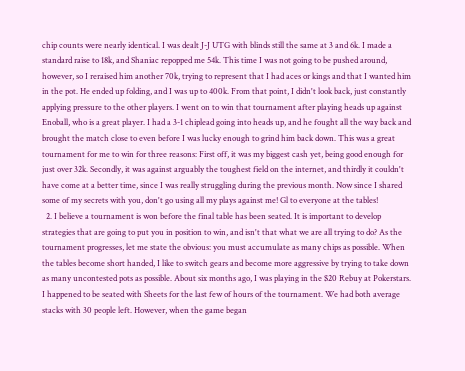chip counts were nearly identical. I was dealt J-J UTG with blinds still the same at 3 and 6k. I made a standard raise to 18k, and Shaniac repopped me 54k. This time I was not going to be pushed around, however, so I reraised him another 70k, trying to represent that I had aces or kings and that I wanted him in the pot. He ended up folding, and I was up to 400k. From that point, I didn't look back, just constantly applying pressure to the other players. I went on to win that tournament after playing heads up against Enoball, who is a great player. I had a 3-1 chiplead going into heads up, and he fought all the way back and brought the match close to even before I was lucky enough to grind him back down. This was a great tournament for me to win for three reasons: First off, it was my biggest cash yet, being good enough for just over 32k. Secondly, it was against arguably the toughest field on the internet, and thirdly it couldn't have come at a better time, since I was really struggling during the previous month. Now since I shared some of my secrets with you, don't go using all my plays against me! Gl to everyone at the tables!
  2. I believe a tournament is won before the final table has been seated. It is important to develop strategies that are going to put you in position to win, and isn't that what we are all trying to do? As the tournament progresses, let me state the obvious: you must accumulate as many chips as possible. When the tables become short handed, I like to switch gears and become more aggressive by trying to take down as many uncontested pots as possible. About six months ago, I was playing in the $20 Rebuy at Pokerstars. I happened to be seated with Sheets for the last few of hours of the tournament. We had both average stacks with 30 people left. However, when the game began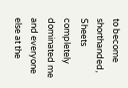to become shorthanded, Sheets completely dominated me and everyone else at the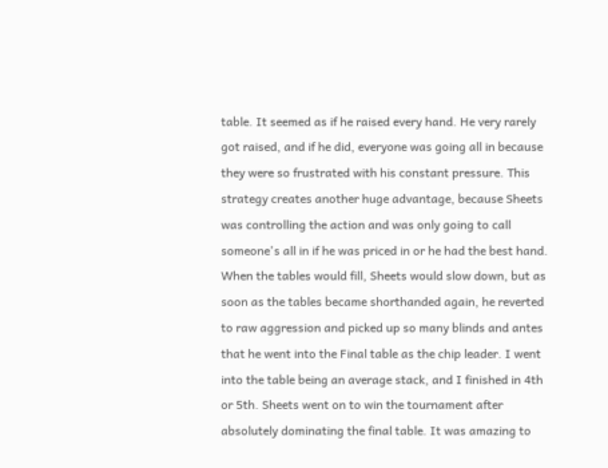table. It seemed as if he raised every hand. He very rarely got raised, and if he did, everyone was going all in because they were so frustrated with his constant pressure. This strategy creates another huge advantage, because Sheets was controlling the action and was only going to call someone's all in if he was priced in or he had the best hand. When the tables would fill, Sheets would slow down, but as soon as the tables became shorthanded again, he reverted to raw aggression and picked up so many blinds and antes that he went into the Final table as the chip leader. I went into the table being an average stack, and I finished in 4th or 5th. Sheets went on to win the tournament after absolutely dominating the final table. It was amazing to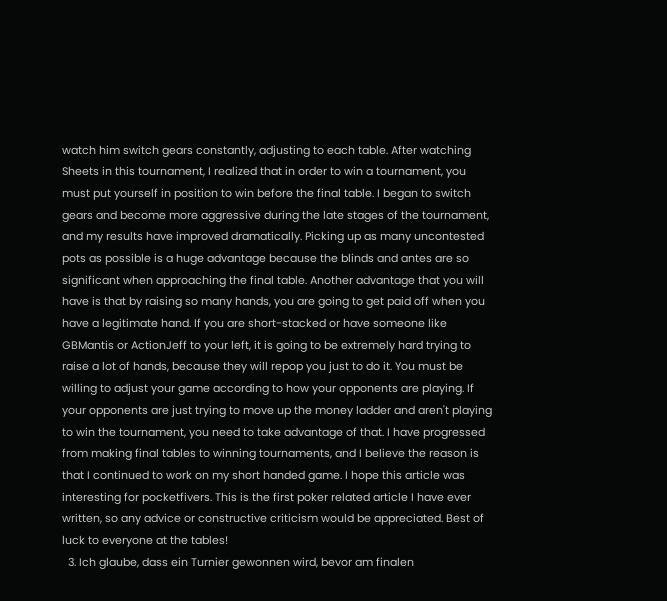watch him switch gears constantly, adjusting to each table. After watching Sheets in this tournament, I realized that in order to win a tournament, you must put yourself in position to win before the final table. I began to switch gears and become more aggressive during the late stages of the tournament, and my results have improved dramatically. Picking up as many uncontested pots as possible is a huge advantage because the blinds and antes are so significant when approaching the final table. Another advantage that you will have is that by raising so many hands, you are going to get paid off when you have a legitimate hand. If you are short-stacked or have someone like GBMantis or ActionJeff to your left, it is going to be extremely hard trying to raise a lot of hands, because they will repop you just to do it. You must be willing to adjust your game according to how your opponents are playing. If your opponents are just trying to move up the money ladder and aren't playing to win the tournament, you need to take advantage of that. I have progressed from making final tables to winning tournaments, and I believe the reason is that I continued to work on my short handed game. I hope this article was interesting for pocketfivers. This is the first poker related article I have ever written, so any advice or constructive criticism would be appreciated. Best of luck to everyone at the tables!
  3. Ich glaube, dass ein Turnier gewonnen wird, bevor am finalen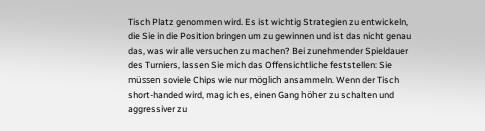Tisch Platz genommen wird. Es ist wichtig Strategien zu entwickeln, die Sie in die Position bringen um zu gewinnen und ist das nicht genau das, was wir alle versuchen zu machen? Bei zunehmender Spieldauer des Turniers, lassen Sie mich das Offensichtliche feststellen: Sie müssen soviele Chips wie nur möglich ansammeln. Wenn der Tisch short-handed wird, mag ich es, einen Gang höher zu schalten und aggressiver zu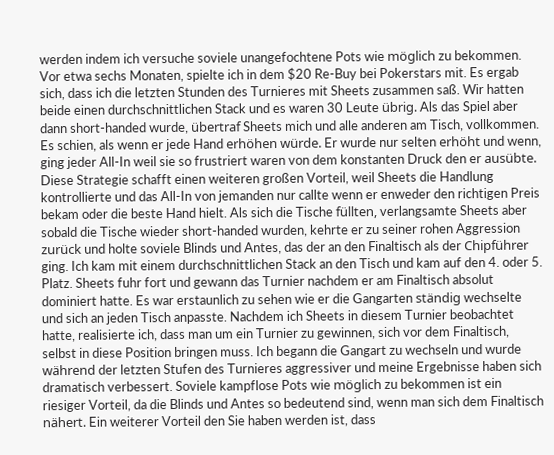werden indem ich versuche soviele unangefochtene Pots wie möglich zu bekommen. Vor etwa sechs Monaten, spielte ich in dem $20 Re-Buy bei Pokerstars mit. Es ergab sich, dass ich die letzten Stunden des Turnieres mit Sheets zusammen saß. Wir hatten beide einen durchschnittlichen Stack und es waren 30 Leute übrig. Als das Spiel aber dann short-handed wurde, übertraf Sheets mich und alle anderen am Tisch, vollkommen. Es schien, als wenn er jede Hand erhöhen würde. Er wurde nur selten erhöht und wenn, ging jeder All-In weil sie so frustriert waren von dem konstanten Druck den er ausübte. Diese Strategie schafft einen weiteren großen Vorteil, weil Sheets die Handlung kontrollierte und das All-In von jemanden nur callte wenn er enweder den richtigen Preis bekam oder die beste Hand hielt. Als sich die Tische füllten, verlangsamte Sheets aber sobald die Tische wieder short-handed wurden, kehrte er zu seiner rohen Aggression zurück und holte soviele Blinds und Antes, das der an den Finaltisch als der Chipführer ging. Ich kam mit einem durchschnittlichen Stack an den Tisch und kam auf den 4. oder 5. Platz. Sheets fuhr fort und gewann das Turnier nachdem er am Finaltisch absolut dominiert hatte. Es war erstaunlich zu sehen wie er die Gangarten ständig wechselte und sich an jeden Tisch anpasste. Nachdem ich Sheets in diesem Turnier beobachtet hatte, realisierte ich, dass man um ein Turnier zu gewinnen, sich vor dem Finaltisch, selbst in diese Position bringen muss. Ich begann die Gangart zu wechseln und wurde während der letzten Stufen des Turnieres aggressiver und meine Ergebnisse haben sich dramatisch verbessert. Soviele kampflose Pots wie möglich zu bekommen ist ein riesiger Vorteil, da die Blinds und Antes so bedeutend sind, wenn man sich dem Finaltisch nähert. Ein weiterer Vorteil den Sie haben werden ist, dass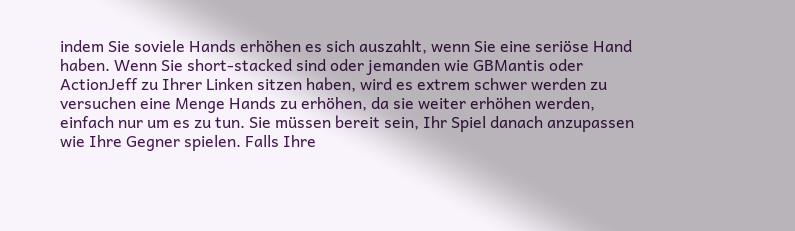indem Sie soviele Hands erhöhen es sich auszahlt, wenn Sie eine seriöse Hand haben. Wenn Sie short-stacked sind oder jemanden wie GBMantis oder ActionJeff zu Ihrer Linken sitzen haben, wird es extrem schwer werden zu versuchen eine Menge Hands zu erhöhen, da sie weiter erhöhen werden, einfach nur um es zu tun. Sie müssen bereit sein, Ihr Spiel danach anzupassen wie Ihre Gegner spielen. Falls Ihre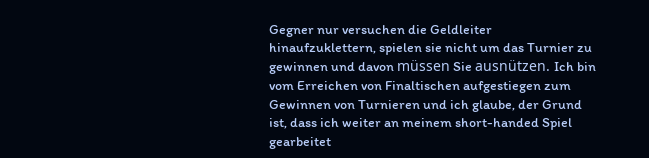Gegner nur versuchen die Geldleiter hinaufzuklettern, spielen sie nicht um das Turnier zu gewinnen und davon müssen Sie ausnützen. Ich bin vom Erreichen von Finaltischen aufgestiegen zum Gewinnen von Turnieren und ich glaube, der Grund ist, dass ich weiter an meinem short-handed Spiel gearbeitet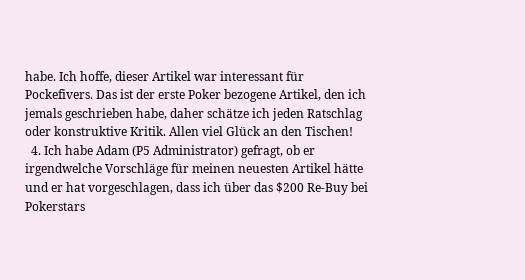habe. Ich hoffe, dieser Artikel war interessant für Pockefivers. Das ist der erste Poker bezogene Artikel, den ich jemals geschrieben habe, daher schätze ich jeden Ratschlag oder konstruktive Kritik. Allen viel Glück an den Tischen!
  4. Ich habe Adam (P5 Administrator) gefragt, ob er irgendwelche Vorschläge für meinen neuesten Artikel hätte und er hat vorgeschlagen, dass ich über das $200 Re-Buy bei Pokerstars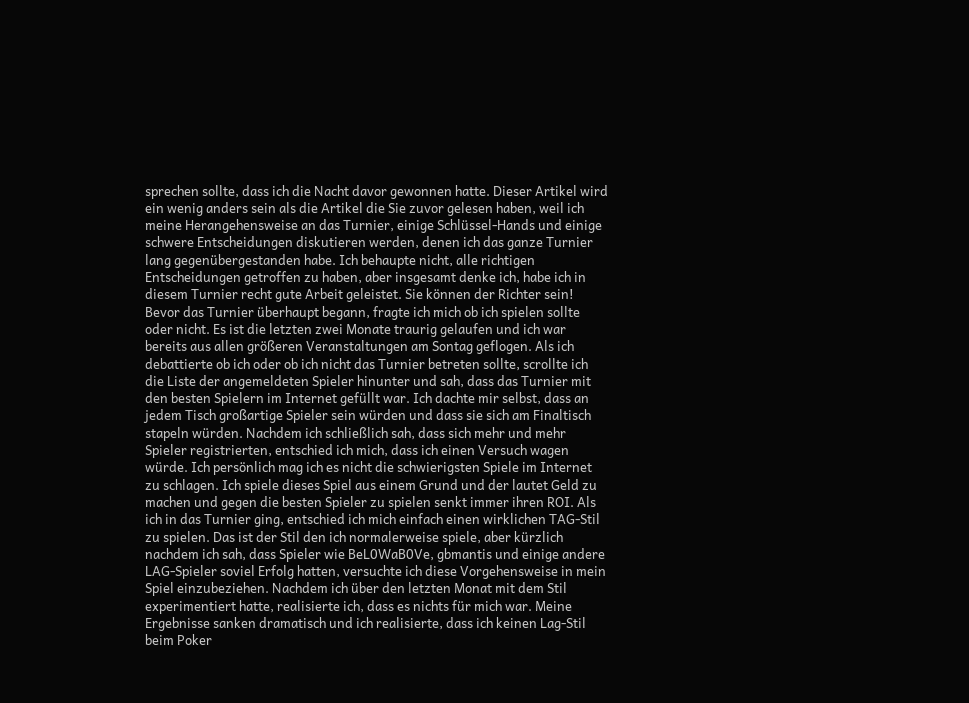sprechen sollte, dass ich die Nacht davor gewonnen hatte. Dieser Artikel wird ein wenig anders sein als die Artikel die Sie zuvor gelesen haben, weil ich meine Herangehensweise an das Turnier, einige Schlüssel-Hands und einige schwere Entscheidungen diskutieren werden, denen ich das ganze Turnier lang gegenübergestanden habe. Ich behaupte nicht, alle richtigen Entscheidungen getroffen zu haben, aber insgesamt denke ich, habe ich in diesem Turnier recht gute Arbeit geleistet. Sie können der Richter sein! Bevor das Turnier überhaupt begann, fragte ich mich ob ich spielen sollte oder nicht. Es ist die letzten zwei Monate traurig gelaufen und ich war bereits aus allen größeren Veranstaltungen am Sontag geflogen. Als ich debattierte ob ich oder ob ich nicht das Turnier betreten sollte, scrollte ich die Liste der angemeldeten Spieler hinunter und sah, dass das Turnier mit den besten Spielern im Internet gefüllt war. Ich dachte mir selbst, dass an jedem Tisch großartige Spieler sein würden und dass sie sich am Finaltisch stapeln würden. Nachdem ich schließlich sah, dass sich mehr und mehr Spieler registrierten, entschied ich mich, dass ich einen Versuch wagen würde. Ich persönlich mag ich es nicht die schwierigsten Spiele im Internet zu schlagen. Ich spiele dieses Spiel aus einem Grund und der lautet Geld zu machen und gegen die besten Spieler zu spielen senkt immer ihren ROI. Als ich in das Turnier ging, entschied ich mich einfach einen wirklichen TAG-Stil zu spielen. Das ist der Stil den ich normalerweise spiele, aber kürzlich nachdem ich sah, dass Spieler wie BeL0WaB0Ve, gbmantis und einige andere LAG-Spieler soviel Erfolg hatten, versuchte ich diese Vorgehensweise in mein Spiel einzubeziehen. Nachdem ich über den letzten Monat mit dem Stil experimentiert hatte, realisierte ich, dass es nichts für mich war. Meine Ergebnisse sanken dramatisch und ich realisierte, dass ich keinen Lag-Stil beim Poker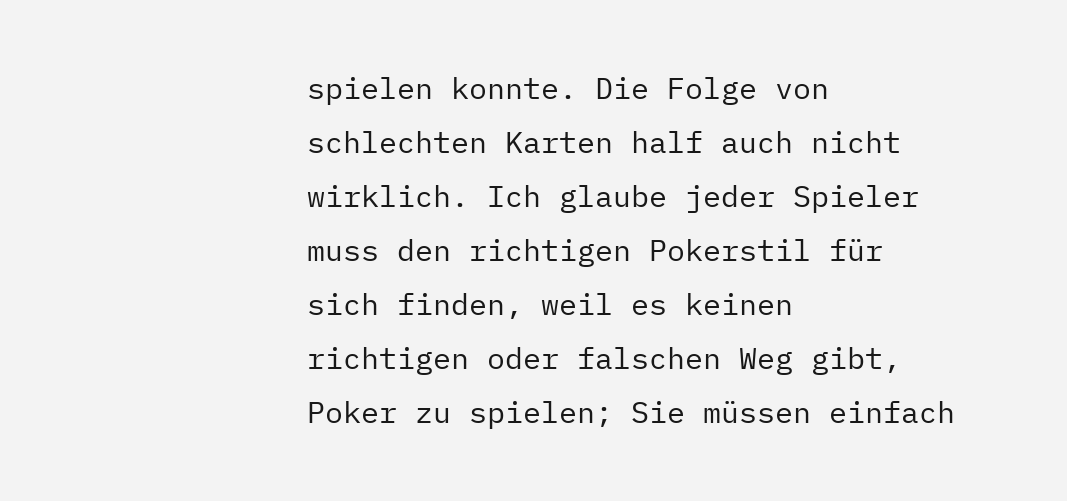spielen konnte. Die Folge von schlechten Karten half auch nicht wirklich. Ich glaube jeder Spieler muss den richtigen Pokerstil für sich finden, weil es keinen richtigen oder falschen Weg gibt, Poker zu spielen; Sie müssen einfach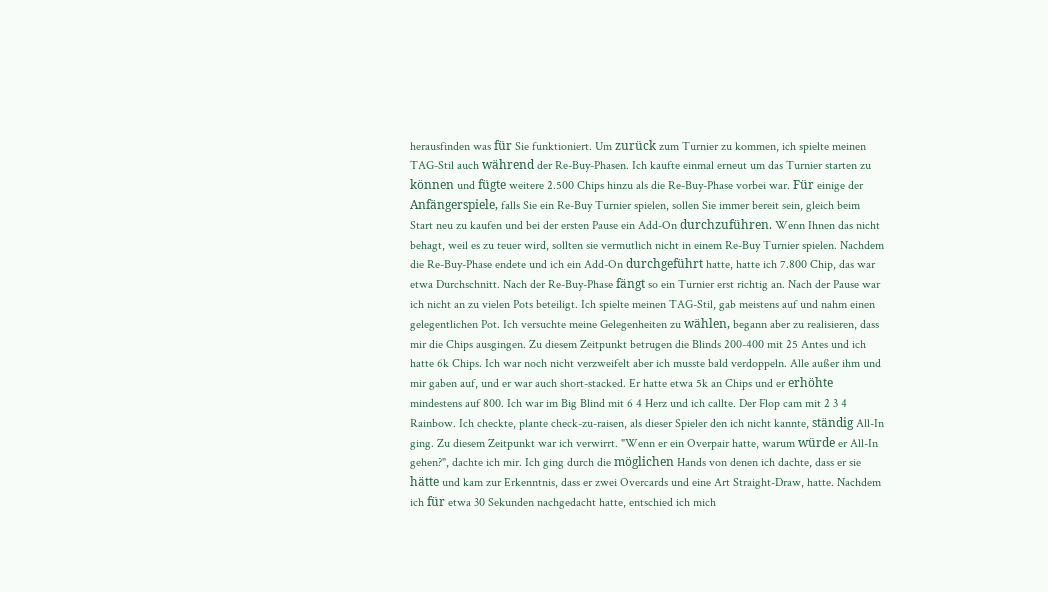herausfinden was für Sie funktioniert. Um zurück zum Turnier zu kommen, ich spielte meinen TAG-Stil auch während der Re-Buy-Phasen. Ich kaufte einmal erneut um das Turnier starten zu können und fügte weitere 2.500 Chips hinzu als die Re-Buy-Phase vorbei war. Für einige der Anfängerspiele, falls Sie ein Re-Buy Turnier spielen, sollen Sie immer bereit sein, gleich beim Start neu zu kaufen und bei der ersten Pause ein Add-On durchzuführen. Wenn Ihnen das nicht behagt, weil es zu teuer wird, sollten sie vermutlich nicht in einem Re-Buy Turnier spielen. Nachdem die Re-Buy-Phase endete und ich ein Add-On durchgeführt hatte, hatte ich 7.800 Chip, das war etwa Durchschnitt. Nach der Re-Buy-Phase fängt so ein Turnier erst richtig an. Nach der Pause war ich nicht an zu vielen Pots beteiligt. Ich spielte meinen TAG-Stil, gab meistens auf und nahm einen gelegentlichen Pot. Ich versuchte meine Gelegenheiten zu wählen, begann aber zu realisieren, dass mir die Chips ausgingen. Zu diesem Zeitpunkt betrugen die Blinds 200-400 mit 25 Antes und ich hatte 6k Chips. Ich war noch nicht verzweifelt aber ich musste bald verdoppeln. Alle außer ihm und mir gaben auf, und er war auch short-stacked. Er hatte etwa 5k an Chips und er erhöhte mindestens auf 800. Ich war im Big Blind mit 6 4 Herz und ich callte. Der Flop cam mit 2 3 4 Rainbow. Ich checkte, plante check-zu-raisen, als dieser Spieler den ich nicht kannte, ständig All-In ging. Zu diesem Zeitpunkt war ich verwirrt. "Wenn er ein Overpair hatte, warum würde er All-In gehen?", dachte ich mir. Ich ging durch die möglichen Hands von denen ich dachte, dass er sie hätte und kam zur Erkenntnis, dass er zwei Overcards und eine Art Straight-Draw, hatte. Nachdem ich für etwa 30 Sekunden nachgedacht hatte, entschied ich mich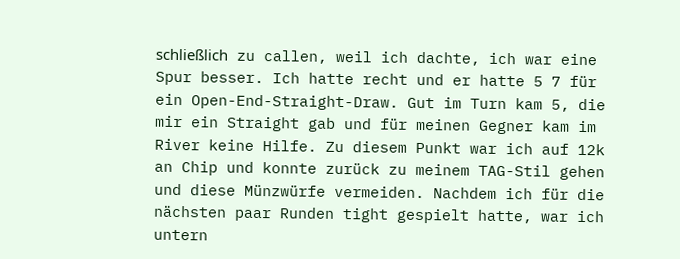schließlich zu callen, weil ich dachte, ich war eine Spur besser. Ich hatte recht und er hatte 5 7 für ein Open-End-Straight-Draw. Gut im Turn kam 5, die mir ein Straight gab und für meinen Gegner kam im River keine Hilfe. Zu diesem Punkt war ich auf 12k an Chip und konnte zurück zu meinem TAG-Stil gehen und diese Münzwürfe vermeiden. Nachdem ich für die nächsten paar Runden tight gespielt hatte, war ich untern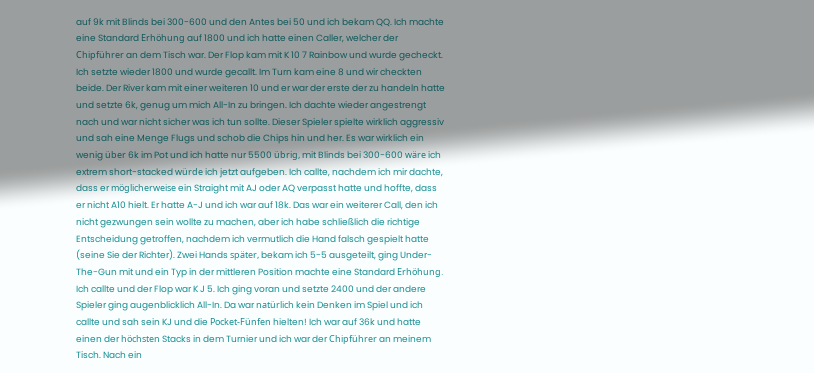auf 9k mit Blinds bei 300-600 und den Antes bei 50 und ich bekam QQ. Ich machte eine Standard Erhöhung auf 1800 und ich hatte einen Caller, welcher der Chipführer an dem Tisch war. Der Flop kam mit K 10 7 Rainbow und wurde gecheckt. Ich setzte wieder 1800 und wurde gecallt. Im Turn kam eine 8 und wir checkten beide. Der River kam mit einer weiteren 10 und er war der erste der zu handeln hatte und setzte 6k, genug um mich All-In zu bringen. Ich dachte wieder angestrengt nach und war nicht sicher was ich tun sollte. Dieser Spieler spielte wirklich aggressiv und sah eine Menge Flugs und schob die Chips hin und her. Es war wirklich ein wenig über 6k im Pot und ich hatte nur 5500 übrig, mit Blinds bei 300-600 wäre ich extrem short-stacked würde ich jetzt aufgeben. Ich callte, nachdem ich mir dachte, dass er möglicherweise ein Straight mit AJ oder AQ verpasst hatte und hoffte, dass er nicht A10 hielt. Er hatte A-J und ich war auf 18k. Das war ein weiterer Call, den ich nicht gezwungen sein wollte zu machen, aber ich habe schließlich die richtige Entscheidung getroffen, nachdem ich vermutlich die Hand falsch gespielt hatte (seine Sie der Richter). Zwei Hands später, bekam ich 5-5 ausgeteilt, ging Under-The-Gun mit und ein Typ in der mittleren Position machte eine Standard Erhöhung. Ich callte und der Flop war K J 5. Ich ging voran und setzte 2400 und der andere Spieler ging augenblicklich All-In. Da war natürlich kein Denken im Spiel und ich callte und sah sein KJ und die Pocket-Fünfen hielten! Ich war auf 36k und hatte einen der höchsten Stacks in dem Turnier und ich war der Chipführer an meinem Tisch. Nach ein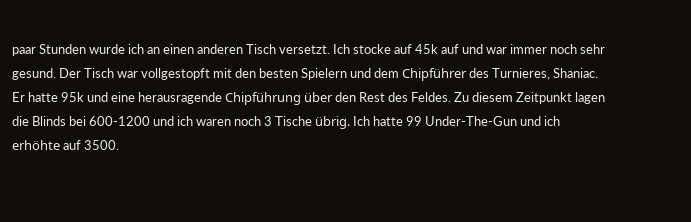paar Stunden wurde ich an einen anderen Tisch versetzt. Ich stocke auf 45k auf und war immer noch sehr gesund. Der Tisch war vollgestopft mit den besten Spielern und dem Chipführer des Turnieres, Shaniac. Er hatte 95k und eine herausragende Chipführung über den Rest des Feldes. Zu diesem Zeitpunkt lagen die Blinds bei 600-1200 und ich waren noch 3 Tische übrig. Ich hatte 99 Under-The-Gun und ich erhöhte auf 3500.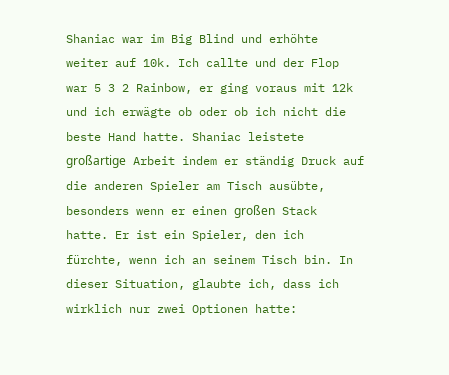Shaniac war im Big Blind und erhöhte weiter auf 10k. Ich callte und der Flop war 5 3 2 Rainbow, er ging voraus mit 12k und ich erwägte ob oder ob ich nicht die beste Hand hatte. Shaniac leistete großartige Arbeit indem er ständig Druck auf die anderen Spieler am Tisch ausübte, besonders wenn er einen großen Stack hatte. Er ist ein Spieler, den ich fürchte, wenn ich an seinem Tisch bin. In dieser Situation, glaubte ich, dass ich wirklich nur zwei Optionen hatte: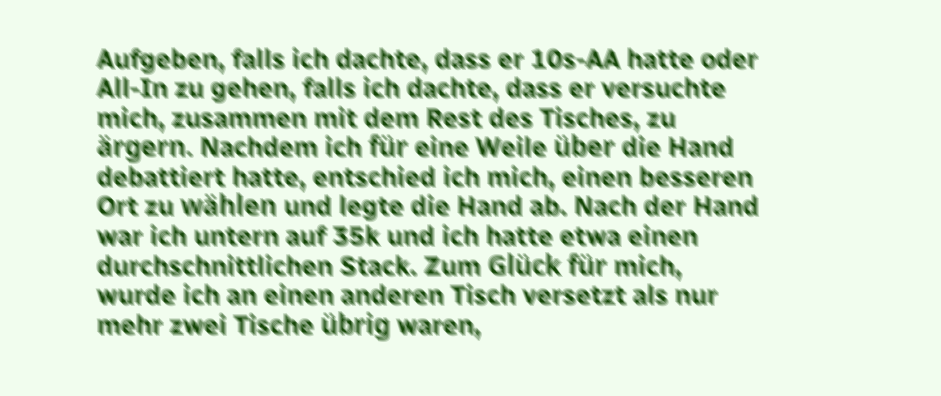Aufgeben, falls ich dachte, dass er 10s-AA hatte oder All-In zu gehen, falls ich dachte, dass er versuchte mich, zusammen mit dem Rest des Tisches, zu ärgern. Nachdem ich für eine Weile über die Hand debattiert hatte, entschied ich mich, einen besseren Ort zu wählen und legte die Hand ab. Nach der Hand war ich untern auf 35k und ich hatte etwa einen durchschnittlichen Stack. Zum Glück für mich, wurde ich an einen anderen Tisch versetzt als nur mehr zwei Tische übrig waren,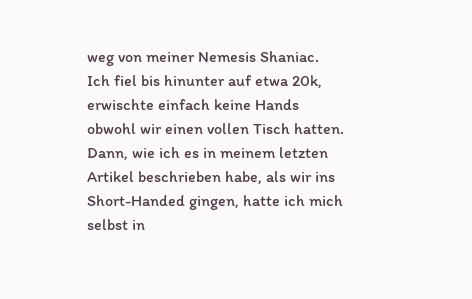weg von meiner Nemesis Shaniac. Ich fiel bis hinunter auf etwa 20k, erwischte einfach keine Hands obwohl wir einen vollen Tisch hatten. Dann, wie ich es in meinem letzten Artikel beschrieben habe, als wir ins Short-Handed gingen, hatte ich mich selbst in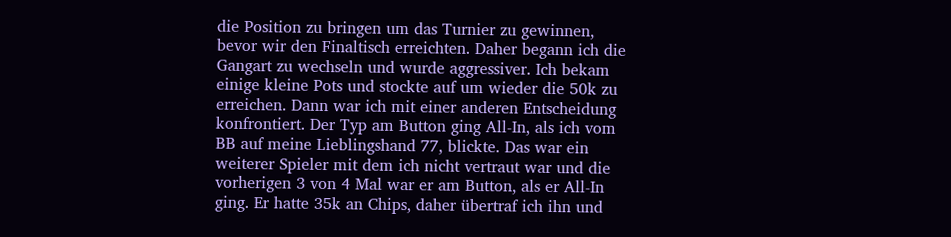die Position zu bringen um das Turnier zu gewinnen, bevor wir den Finaltisch erreichten. Daher begann ich die Gangart zu wechseln und wurde aggressiver. Ich bekam einige kleine Pots und stockte auf um wieder die 50k zu erreichen. Dann war ich mit einer anderen Entscheidung konfrontiert. Der Typ am Button ging All-In, als ich vom BB auf meine Lieblingshand 77, blickte. Das war ein weiterer Spieler mit dem ich nicht vertraut war und die vorherigen 3 von 4 Mal war er am Button, als er All-In ging. Er hatte 35k an Chips, daher übertraf ich ihn und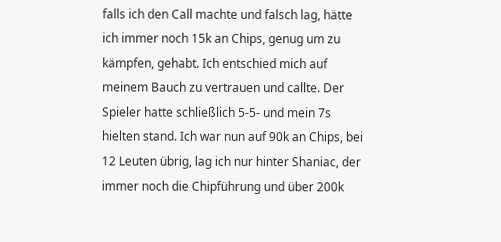falls ich den Call machte und falsch lag, hätte ich immer noch 15k an Chips, genug um zu kämpfen, gehabt. Ich entschied mich auf meinem Bauch zu vertrauen und callte. Der Spieler hatte schließlich 5-5- und mein 7s hielten stand. Ich war nun auf 90k an Chips, bei 12 Leuten übrig, lag ich nur hinter Shaniac, der immer noch die Chipführung und über 200k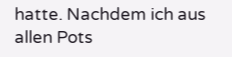hatte. Nachdem ich aus allen Pots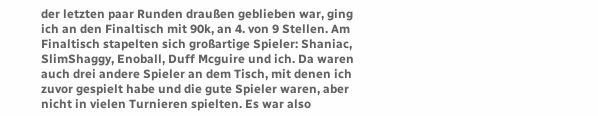der letzten paar Runden draußen geblieben war, ging ich an den Finaltisch mit 90k, an 4. von 9 Stellen. Am Finaltisch stapelten sich großartige Spieler: Shaniac, SlimShaggy, Enoball, Duff Mcguire und ich. Da waren auch drei andere Spieler an dem Tisch, mit denen ich zuvor gespielt habe und die gute Spieler waren, aber nicht in vielen Turnieren spielten. Es war also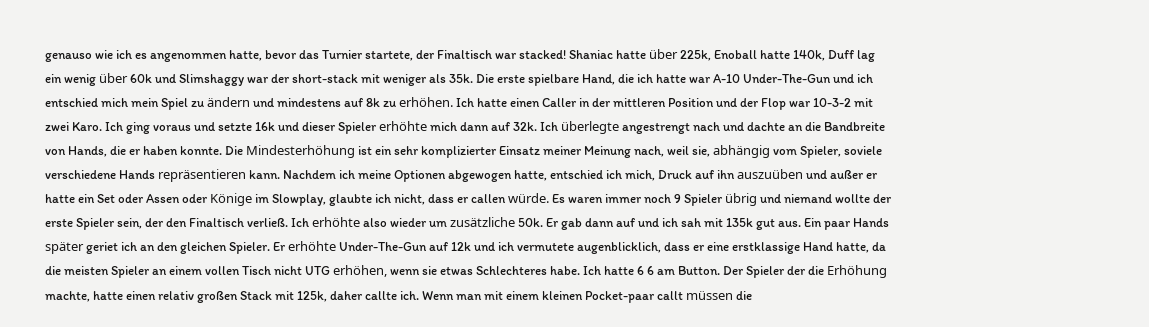genauso wie ich es angenommen hatte, bevor das Turnier startete, der Finaltisch war stacked! Shaniac hatte über 225k, Enoball hatte 140k, Duff lag ein wenig über 60k und Slimshaggy war der short-stack mit weniger als 35k. Die erste spielbare Hand, die ich hatte war A-10 Under-The-Gun und ich entschied mich mein Spiel zu ändern und mindestens auf 8k zu erhöhen. Ich hatte einen Caller in der mittleren Position und der Flop war 10-3-2 mit zwei Karo. Ich ging voraus und setzte 16k und dieser Spieler erhöhte mich dann auf 32k. Ich überlegte angestrengt nach und dachte an die Bandbreite von Hands, die er haben konnte. Die Mindesterhöhung ist ein sehr komplizierter Einsatz meiner Meinung nach, weil sie, abhängig vom Spieler, soviele verschiedene Hands repräsentieren kann. Nachdem ich meine Optionen abgewogen hatte, entschied ich mich, Druck auf ihn auszuüben und außer er hatte ein Set oder Assen oder Könige im Slowplay, glaubte ich nicht, dass er callen würde. Es waren immer noch 9 Spieler übrig und niemand wollte der erste Spieler sein, der den Finaltisch verließ. Ich erhöhte also wieder um zusätzliche 50k. Er gab dann auf und ich sah mit 135k gut aus. Ein paar Hands später geriet ich an den gleichen Spieler. Er erhöhte Under-The-Gun auf 12k und ich vermutete augenblicklich, dass er eine erstklassige Hand hatte, da die meisten Spieler an einem vollen Tisch nicht UTG erhöhen, wenn sie etwas Schlechteres habe. Ich hatte 6 6 am Button. Der Spieler der die Erhöhung machte, hatte einen relativ großen Stack mit 125k, daher callte ich. Wenn man mit einem kleinen Pocket-paar callt müssen die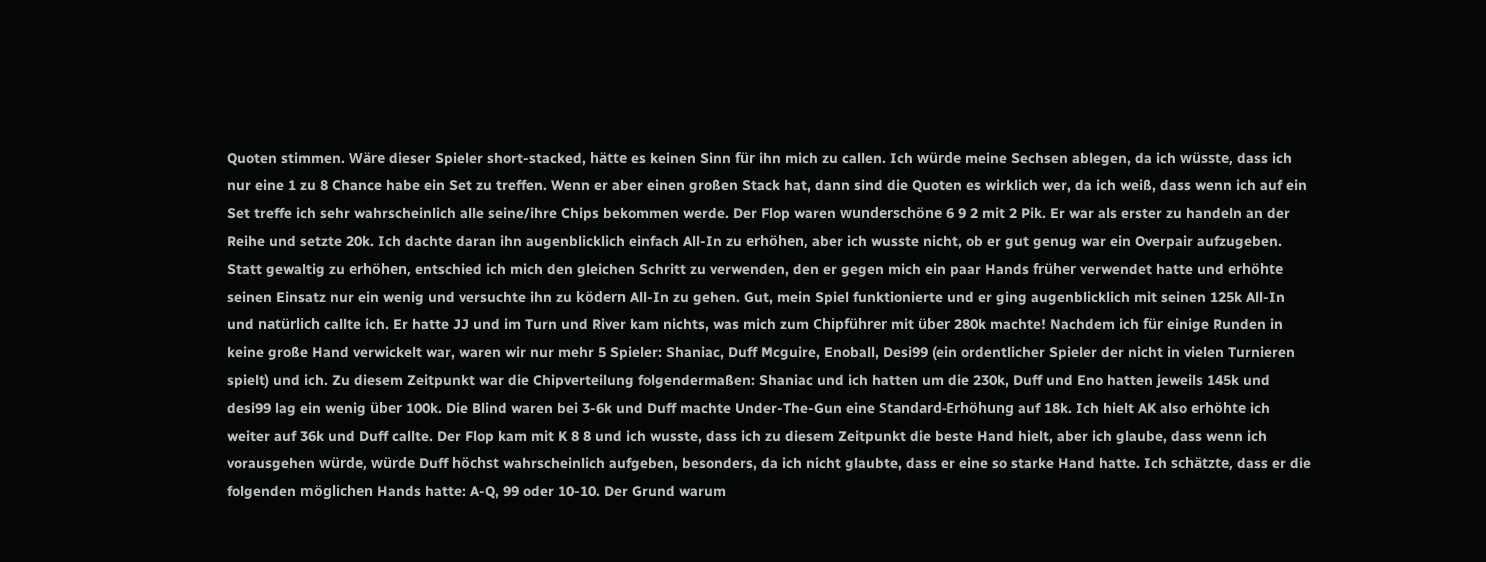Quoten stimmen. Wäre dieser Spieler short-stacked, hätte es keinen Sinn für ihn mich zu callen. Ich würde meine Sechsen ablegen, da ich wüsste, dass ich nur eine 1 zu 8 Chance habe ein Set zu treffen. Wenn er aber einen großen Stack hat, dann sind die Quoten es wirklich wer, da ich weiß, dass wenn ich auf ein Set treffe ich sehr wahrscheinlich alle seine/ihre Chips bekommen werde. Der Flop waren wunderschöne 6 9 2 mit 2 Pik. Er war als erster zu handeln an der Reihe und setzte 20k. Ich dachte daran ihn augenblicklich einfach All-In zu erhöhen, aber ich wusste nicht, ob er gut genug war ein Overpair aufzugeben. Statt gewaltig zu erhöhen, entschied ich mich den gleichen Schritt zu verwenden, den er gegen mich ein paar Hands früher verwendet hatte und erhöhte seinen Einsatz nur ein wenig und versuchte ihn zu ködern All-In zu gehen. Gut, mein Spiel funktionierte und er ging augenblicklich mit seinen 125k All-In und natürlich callte ich. Er hatte JJ und im Turn und River kam nichts, was mich zum Chipführer mit über 280k machte! Nachdem ich für einige Runden in keine große Hand verwickelt war, waren wir nur mehr 5 Spieler: Shaniac, Duff Mcguire, Enoball, Desi99 (ein ordentlicher Spieler der nicht in vielen Turnieren spielt) und ich. Zu diesem Zeitpunkt war die Chipverteilung folgendermaßen: Shaniac und ich hatten um die 230k, Duff und Eno hatten jeweils 145k und desi99 lag ein wenig über 100k. Die Blind waren bei 3-6k und Duff machte Under-The-Gun eine Standard-Erhöhung auf 18k. Ich hielt AK also erhöhte ich weiter auf 36k und Duff callte. Der Flop kam mit K 8 8 und ich wusste, dass ich zu diesem Zeitpunkt die beste Hand hielt, aber ich glaube, dass wenn ich vorausgehen würde, würde Duff höchst wahrscheinlich aufgeben, besonders, da ich nicht glaubte, dass er eine so starke Hand hatte. Ich schätzte, dass er die folgenden möglichen Hands hatte: A-Q, 99 oder 10-10. Der Grund warum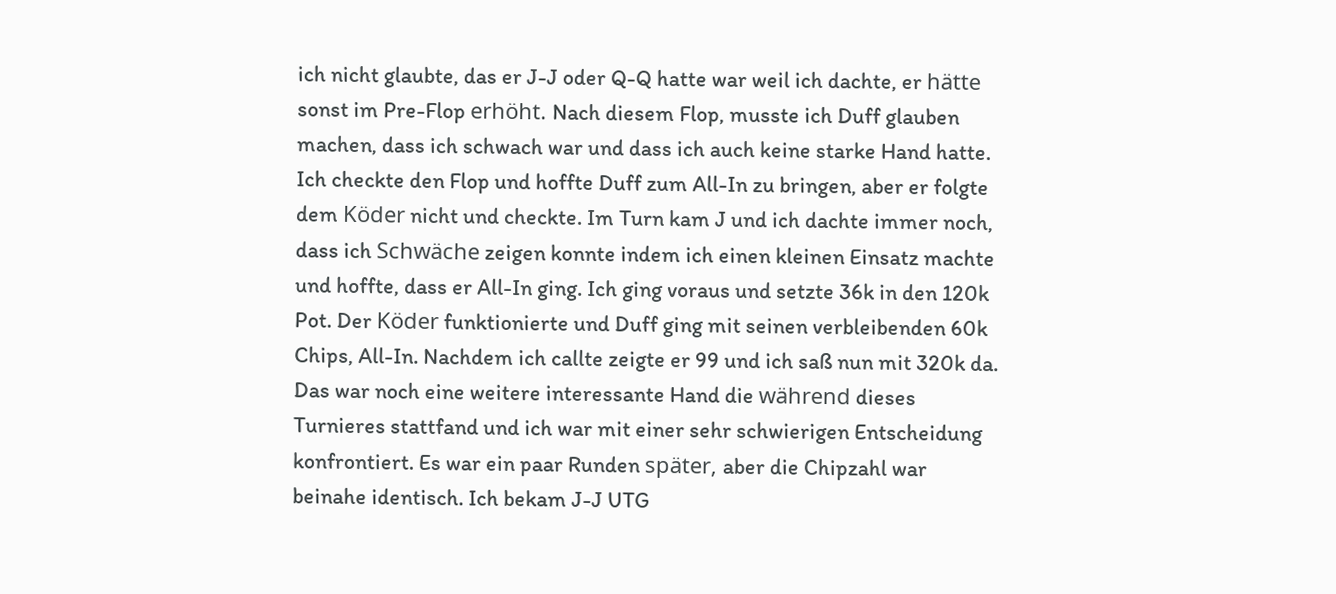ich nicht glaubte, das er J-J oder Q-Q hatte war weil ich dachte, er hätte sonst im Pre-Flop erhöht. Nach diesem Flop, musste ich Duff glauben machen, dass ich schwach war und dass ich auch keine starke Hand hatte. Ich checkte den Flop und hoffte Duff zum All-In zu bringen, aber er folgte dem Köder nicht und checkte. Im Turn kam J und ich dachte immer noch, dass ich Schwäche zeigen konnte indem ich einen kleinen Einsatz machte und hoffte, dass er All-In ging. Ich ging voraus und setzte 36k in den 120k Pot. Der Köder funktionierte und Duff ging mit seinen verbleibenden 60k Chips, All-In. Nachdem ich callte zeigte er 99 und ich saß nun mit 320k da. Das war noch eine weitere interessante Hand die während dieses Turnieres stattfand und ich war mit einer sehr schwierigen Entscheidung konfrontiert. Es war ein paar Runden später, aber die Chipzahl war beinahe identisch. Ich bekam J-J UTG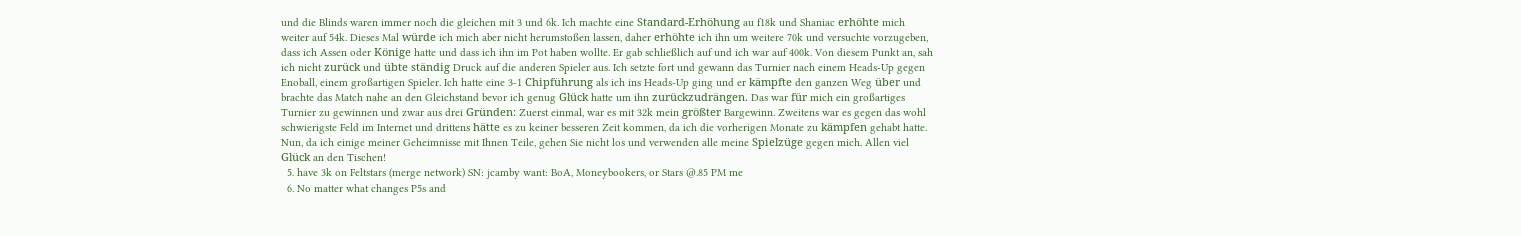und die Blinds waren immer noch die gleichen mit 3 und 6k. Ich machte eine Standard-Erhöhung au f18k und Shaniac erhöhte mich weiter auf 54k. Dieses Mal würde ich mich aber nicht herumstoßen lassen, daher erhöhte ich ihn um weitere 70k und versuchte vorzugeben, dass ich Assen oder Könige hatte und dass ich ihn im Pot haben wollte. Er gab schließlich auf und ich war auf 400k. Von diesem Punkt an, sah ich nicht zurück und übte ständig Druck auf die anderen Spieler aus. Ich setzte fort und gewann das Turnier nach einem Heads-Up gegen Enoball, einem großartigen Spieler. Ich hatte eine 3-1 Chipführung als ich ins Heads-Up ging und er kämpfte den ganzen Weg über und brachte das Match nahe an den Gleichstand bevor ich genug Glück hatte um ihn zurückzudrängen. Das war für mich ein großartiges Turnier zu gewinnen und zwar aus drei Gründen: Zuerst einmal, war es mit 32k mein größter Bargewinn. Zweitens war es gegen das wohl schwierigste Feld im Internet und drittens hätte es zu keiner besseren Zeit kommen, da ich die vorherigen Monate zu kämpfen gehabt hatte. Nun, da ich einige meiner Geheimnisse mit Ihnen Teile, gehen Sie nicht los und verwenden alle meine Spielzüge gegen mich. Allen viel Glück an den Tischen!
  5. have 3k on Feltstars (merge network) SN: jcamby want: BoA, Moneybookers, or Stars @.85 PM me
  6. No matter what changes P5s and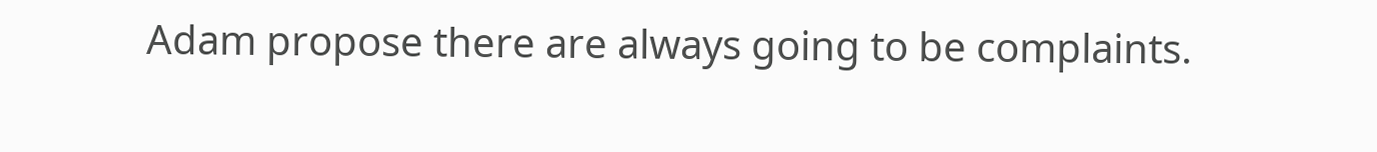Adam propose there are always going to be complaints.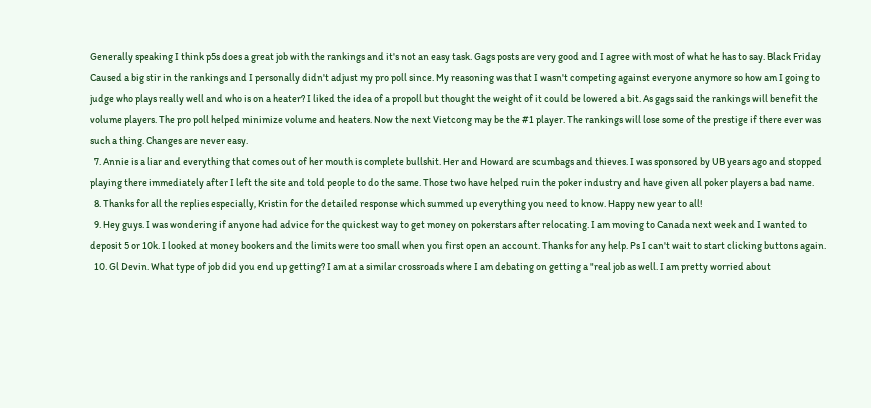Generally speaking I think p5s does a great job with the rankings and it's not an easy task. Gags posts are very good and I agree with most of what he has to say. Black Friday Caused a big stir in the rankings and I personally didn't adjust my pro poll since. My reasoning was that I wasn't competing against everyone anymore so how am I going to judge who plays really well and who is on a heater? I liked the idea of a propoll but thought the weight of it could be lowered a bit. As gags said the rankings will benefit the volume players. The pro poll helped minimize volume and heaters. Now the next Vietcong may be the #1 player. The rankings will lose some of the prestige if there ever was such a thing. Changes are never easy.
  7. Annie is a liar and everything that comes out of her mouth is complete bullshit. Her and Howard are scumbags and thieves. I was sponsored by UB years ago and stopped playing there immediately after I left the site and told people to do the same. Those two have helped ruin the poker industry and have given all poker players a bad name.
  8. Thanks for all the replies especially, Kristin for the detailed response which summed up everything you need to know. Happy new year to all!
  9. Hey guys. I was wondering if anyone had advice for the quickest way to get money on pokerstars after relocating. I am moving to Canada next week and I wanted to deposit 5 or 10k. I looked at money bookers and the limits were too small when you first open an account. Thanks for any help. Ps I can't wait to start clicking buttons again.
  10. Gl Devin. What type of job did you end up getting? I am at a similar crossroads where I am debating on getting a "real job as well. I am pretty worried about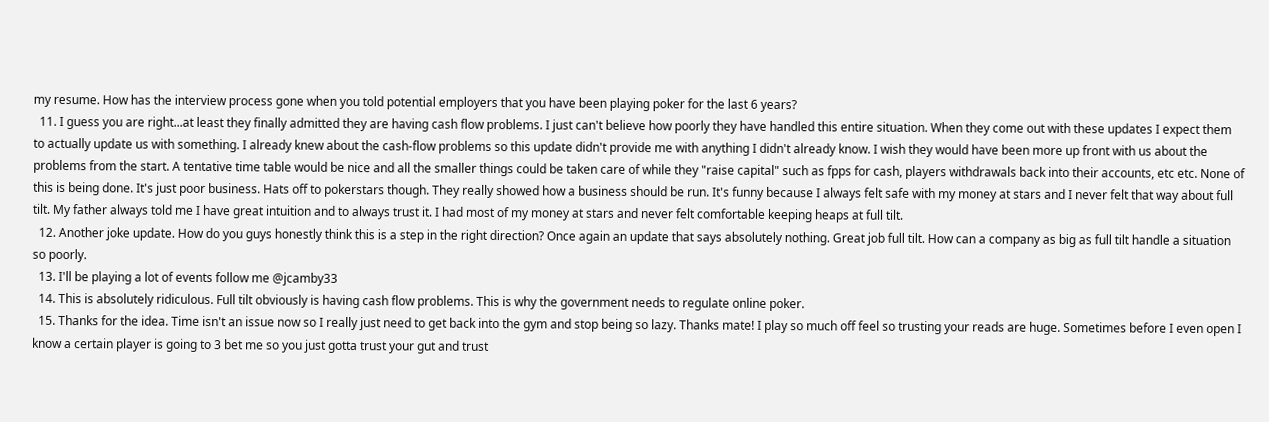my resume. How has the interview process gone when you told potential employers that you have been playing poker for the last 6 years?
  11. I guess you are right...at least they finally admitted they are having cash flow problems. I just can't believe how poorly they have handled this entire situation. When they come out with these updates I expect them to actually update us with something. I already knew about the cash-flow problems so this update didn't provide me with anything I didn't already know. I wish they would have been more up front with us about the problems from the start. A tentative time table would be nice and all the smaller things could be taken care of while they "raise capital" such as fpps for cash, players withdrawals back into their accounts, etc etc. None of this is being done. It's just poor business. Hats off to pokerstars though. They really showed how a business should be run. It's funny because I always felt safe with my money at stars and I never felt that way about full tilt. My father always told me I have great intuition and to always trust it. I had most of my money at stars and never felt comfortable keeping heaps at full tilt.
  12. Another joke update. How do you guys honestly think this is a step in the right direction? Once again an update that says absolutely nothing. Great job full tilt. How can a company as big as full tilt handle a situation so poorly.
  13. I'll be playing a lot of events follow me @jcamby33
  14. This is absolutely ridiculous. Full tilt obviously is having cash flow problems. This is why the government needs to regulate online poker.
  15. Thanks for the idea. Time isn't an issue now so I really just need to get back into the gym and stop being so lazy. Thanks mate! I play so much off feel so trusting your reads are huge. Sometimes before I even open I know a certain player is going to 3 bet me so you just gotta trust your gut and trust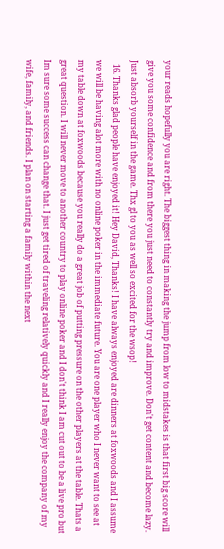your reads hopefully you are right. The biggest thing in making the jump from low to midstakes is that first big score will give you some confidence and from there you just need to constantly try and improve. Don't get content and become lazy. Just absorb yourself in the game. Thx gl to you as well so excited for the wsop!
  16. Thanks glad people have enjoyed it! Hey David, Thanks! I have always enjoyed are dinners at foxwoods and I assume we will be having alot more with no online poker in the immediate future. You are one player who I never want to see at my table down at foxwoods because you really do a great job of putting pressure on the other players at the table. Thats a great question. I will never move to another country to play online poker and I don't think I am cut out to be a live pro but Im sure some success can change that. I just get tired of traveling relatively quickly and I really enjoy the company of my wife, family, and friends. I plan on starting a family within the next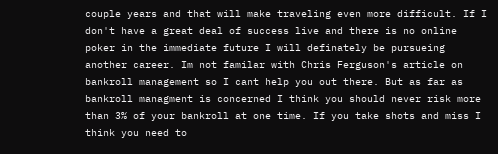couple years and that will make traveling even more difficult. If I don't have a great deal of success live and there is no online poker in the immediate future I will definately be pursueing another career. Im not familar with Chris Ferguson's article on bankroll management so I cant help you out there. But as far as bankroll managment is concerned I think you should never risk more than 3% of your bankroll at one time. If you take shots and miss I think you need to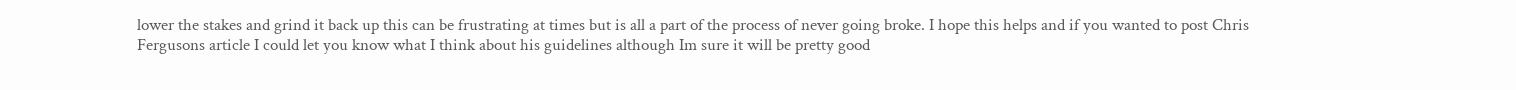lower the stakes and grind it back up this can be frustrating at times but is all a part of the process of never going broke. I hope this helps and if you wanted to post Chris Fergusons article I could let you know what I think about his guidelines although Im sure it will be pretty good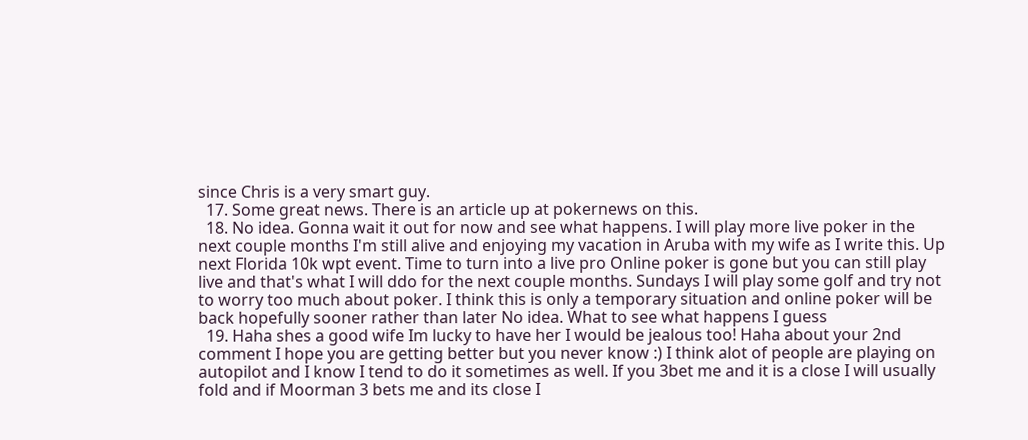since Chris is a very smart guy.
  17. Some great news. There is an article up at pokernews on this.
  18. No idea. Gonna wait it out for now and see what happens. I will play more live poker in the next couple months I'm still alive and enjoying my vacation in Aruba with my wife as I write this. Up next Florida 10k wpt event. Time to turn into a live pro Online poker is gone but you can still play live and that's what I will ddo for the next couple months. Sundays I will play some golf and try not to worry too much about poker. I think this is only a temporary situation and online poker will be back hopefully sooner rather than later No idea. What to see what happens I guess
  19. Haha shes a good wife Im lucky to have her I would be jealous too! Haha about your 2nd comment I hope you are getting better but you never know :) I think alot of people are playing on autopilot and I know I tend to do it sometimes as well. If you 3bet me and it is a close I will usually fold and if Moorman 3 bets me and its close I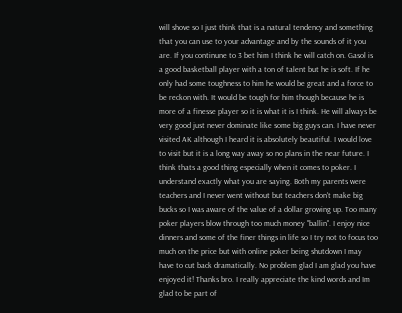will shove so I just think that is a natural tendency and something that you can use to your advantage and by the sounds of it you are. If you continune to 3 bet him I think he will catch on. Gasol is a good basketball player with a ton of talent but he is soft. If he only had some toughness to him he would be great and a force to be reckon with. It would be tough for him though because he is more of a finesse player so it is what it is I think. He will always be very good just never dominate like some big guys can. I have never visited AK although I heard it is absolutely beautiful. I would love to visit but it is a long way away so no plans in the near future. I think thats a good thing especially when it comes to poker. I understand exactly what you are saying. Both my parents were teachers and I never went without but teachers don't make big bucks so I was aware of the value of a dollar growing up. Too many poker players blow through too much money "ballin". I enjoy nice dinners and some of the finer things in life so I try not to focus too much on the price but with online poker being shutdown I may have to cut back dramatically. No problem glad I am glad you have enjoyed it! Thanks bro. I really appreciate the kind words and Im glad to be part of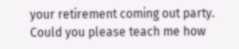your retirement coming out party. Could you please teach me how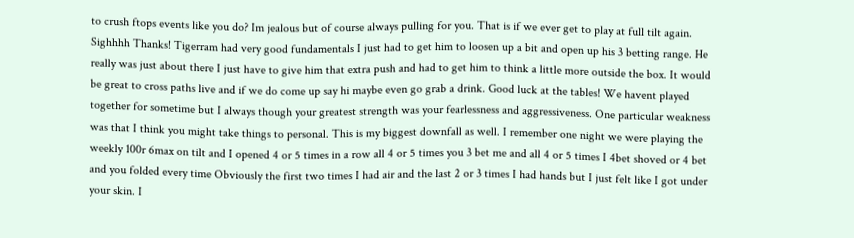to crush ftops events like you do? Im jealous but of course always pulling for you. That is if we ever get to play at full tilt again. Sighhhh Thanks! Tigerram had very good fundamentals I just had to get him to loosen up a bit and open up his 3 betting range. He really was just about there I just have to give him that extra push and had to get him to think a little more outside the box. It would be great to cross paths live and if we do come up say hi maybe even go grab a drink. Good luck at the tables! We havent played together for sometime but I always though your greatest strength was your fearlessness and aggressiveness. One particular weakness was that I think you might take things to personal. This is my biggest downfall as well. I remember one night we were playing the weekly 100r 6max on tilt and I opened 4 or 5 times in a row all 4 or 5 times you 3 bet me and all 4 or 5 times I 4bet shoved or 4 bet and you folded every time Obviously the first two times I had air and the last 2 or 3 times I had hands but I just felt like I got under your skin. I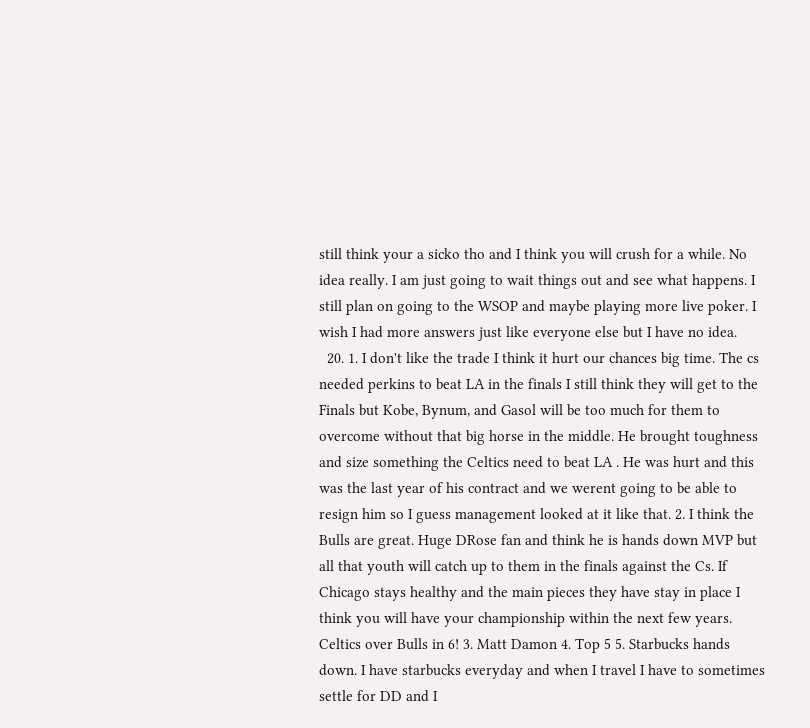still think your a sicko tho and I think you will crush for a while. No idea really. I am just going to wait things out and see what happens. I still plan on going to the WSOP and maybe playing more live poker. I wish I had more answers just like everyone else but I have no idea.
  20. 1. I don't like the trade I think it hurt our chances big time. The cs needed perkins to beat LA in the finals I still think they will get to the Finals but Kobe, Bynum, and Gasol will be too much for them to overcome without that big horse in the middle. He brought toughness and size something the Celtics need to beat LA . He was hurt and this was the last year of his contract and we werent going to be able to resign him so I guess management looked at it like that. 2. I think the Bulls are great. Huge DRose fan and think he is hands down MVP but all that youth will catch up to them in the finals against the Cs. If Chicago stays healthy and the main pieces they have stay in place I think you will have your championship within the next few years. Celtics over Bulls in 6! 3. Matt Damon 4. Top 5 5. Starbucks hands down. I have starbucks everyday and when I travel I have to sometimes settle for DD and I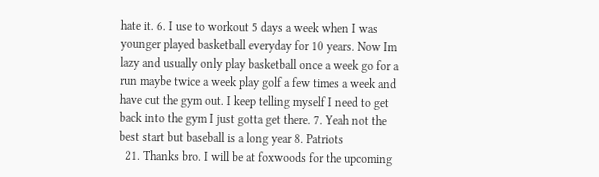hate it. 6. I use to workout 5 days a week when I was younger played basketball everyday for 10 years. Now Im lazy and usually only play basketball once a week go for a run maybe twice a week play golf a few times a week and have cut the gym out. I keep telling myself I need to get back into the gym I just gotta get there. 7. Yeah not the best start but baseball is a long year 8. Patriots
  21. Thanks bro. I will be at foxwoods for the upcoming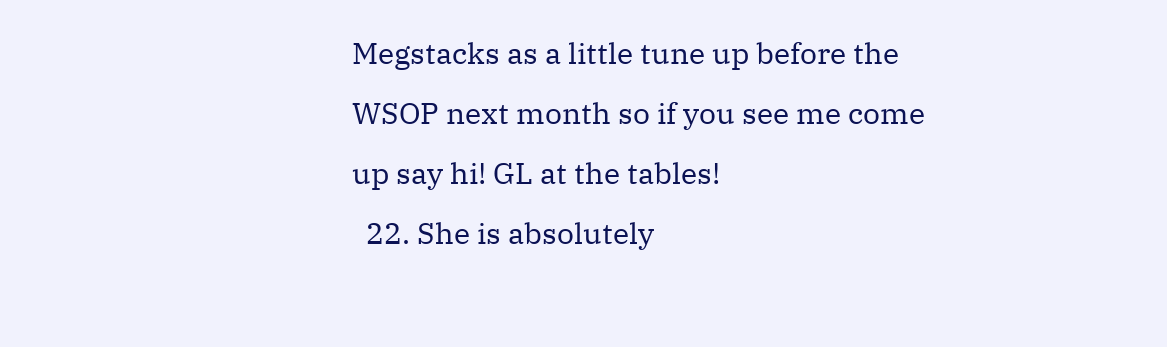Megstacks as a little tune up before the WSOP next month so if you see me come up say hi! GL at the tables!
  22. She is absolutely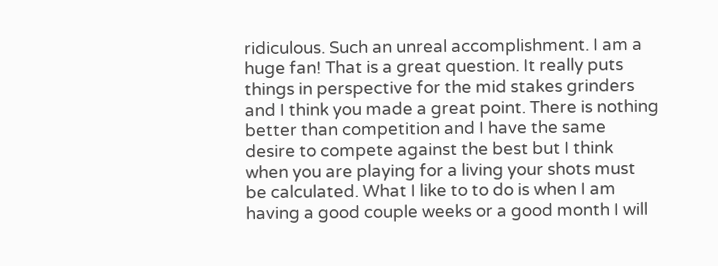ridiculous. Such an unreal accomplishment. I am a huge fan! That is a great question. It really puts things in perspective for the mid stakes grinders and I think you made a great point. There is nothing better than competition and I have the same desire to compete against the best but I think when you are playing for a living your shots must be calculated. What I like to to do is when I am having a good couple weeks or a good month I will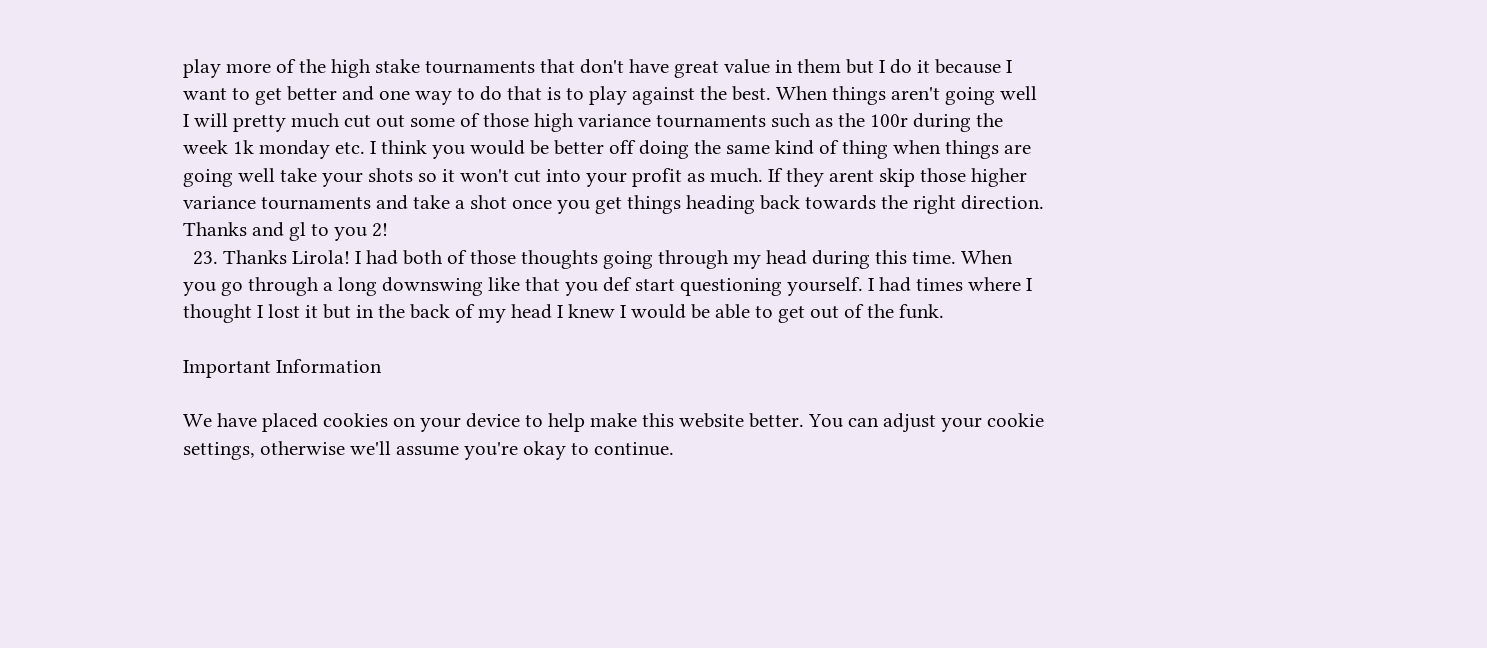play more of the high stake tournaments that don't have great value in them but I do it because I want to get better and one way to do that is to play against the best. When things aren't going well I will pretty much cut out some of those high variance tournaments such as the 100r during the week 1k monday etc. I think you would be better off doing the same kind of thing when things are going well take your shots so it won't cut into your profit as much. If they arent skip those higher variance tournaments and take a shot once you get things heading back towards the right direction. Thanks and gl to you 2!
  23. Thanks Lirola! I had both of those thoughts going through my head during this time. When you go through a long downswing like that you def start questioning yourself. I had times where I thought I lost it but in the back of my head I knew I would be able to get out of the funk.

Important Information

We have placed cookies on your device to help make this website better. You can adjust your cookie settings, otherwise we'll assume you're okay to continue.